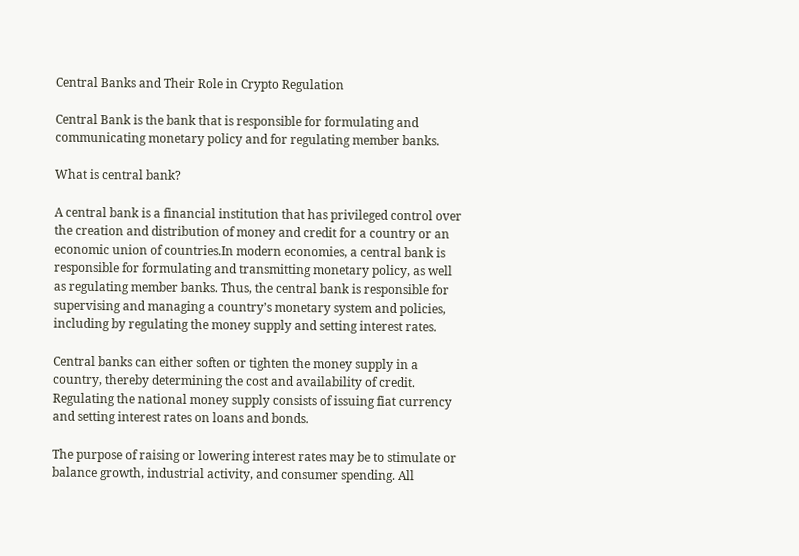Central Banks and Their Role in Crypto Regulation

Central Bank is the bank that is responsible for formulating and communicating monetary policy and for regulating member banks.

What is central bank?

A central bank is a financial institution that has privileged control over the creation and distribution of money and credit for a country or an economic union of countries.In modern economies, a central bank is responsible for formulating and transmitting monetary policy, as well as regulating member banks. Thus, the central bank is responsible for supervising and managing a country’s monetary system and policies, including by regulating the money supply and setting interest rates.

Central banks can either soften or tighten the money supply in a country, thereby determining the cost and availability of credit. Regulating the national money supply consists of issuing fiat currency and setting interest rates on loans and bonds.

The purpose of raising or lowering interest rates may be to stimulate or balance growth, industrial activity, and consumer spending. All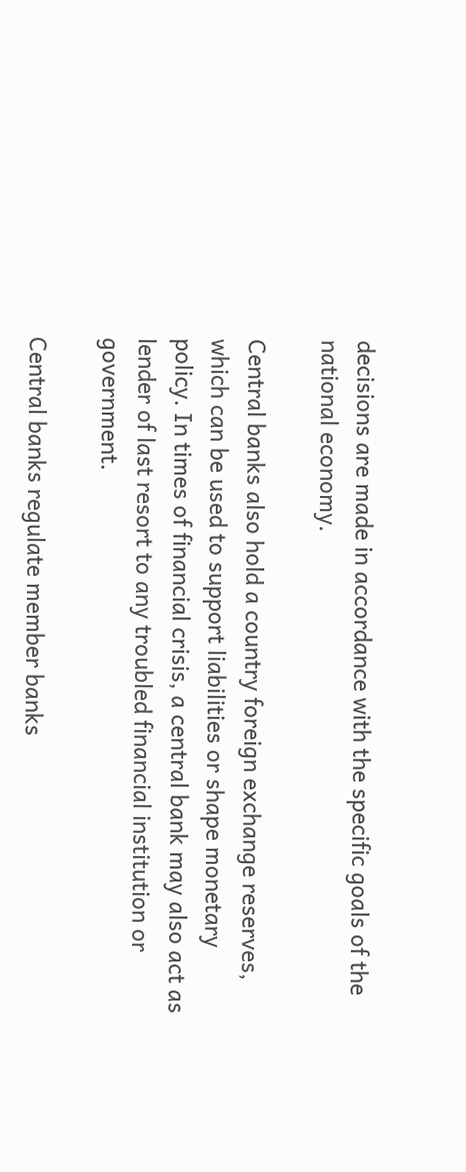decisions are made in accordance with the specific goals of the national economy.

Central banks also hold a country foreign exchange reserves, which can be used to support liabilities or shape monetary policy. In times of financial crisis, a central bank may also act as lender of last resort to any troubled financial institution or government.

Central banks regulate member banks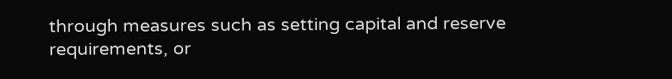through measures such as setting capital and reserve requirements, or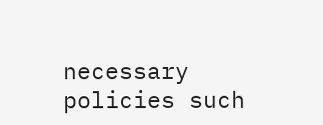necessary policies such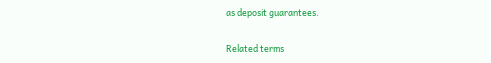as deposit guarantees.

Related terms